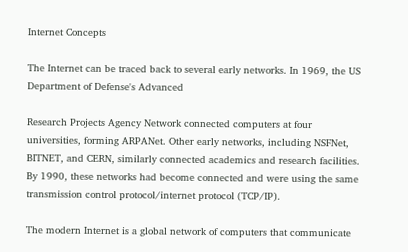Internet Concepts

The Internet can be traced back to several early networks. In 1969, the US Department of Defense's Advanced

Research Projects Agency Network connected computers at four universities, forming ARPANet. Other early networks, including NSFNet, BITNET, and CERN, similarly connected academics and research facilities. By 1990, these networks had become connected and were using the same transmission control protocol/internet protocol (TCP/IP).

The modern Internet is a global network of computers that communicate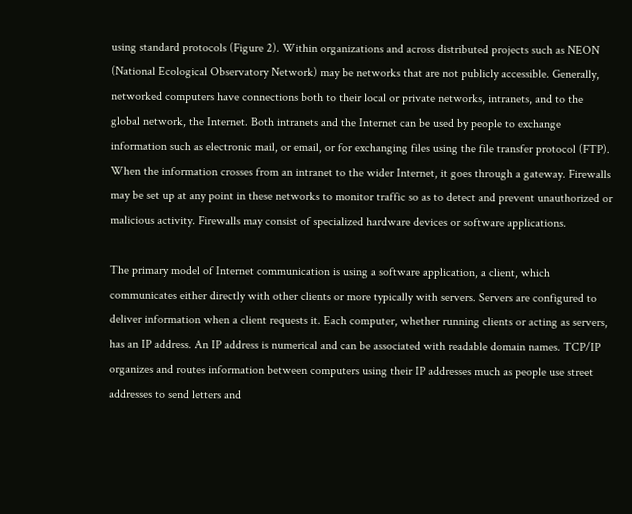using standard protocols (Figure 2). Within organizations and across distributed projects such as NEON (National Ecological Observatory Network) may be networks that are not publicly accessible. Generally, networked computers have connections both to their local or private networks, intranets, and to the global network, the Internet. Both intranets and the Internet can be used by people to exchange information such as electronic mail, or email, or for exchanging files using the file transfer protocol (FTP). When the information crosses from an intranet to the wider Internet, it goes through a gateway. Firewalls may be set up at any point in these networks to monitor traffic so as to detect and prevent unauthorized or malicious activity. Firewalls may consist of specialized hardware devices or software applications.

The primary model of Internet communication is using a software application, a client, which communicates either directly with other clients or more typically with servers. Servers are configured to deliver information when a client requests it. Each computer, whether running clients or acting as servers, has an IP address. An IP address is numerical and can be associated with readable domain names. TCP/IP organizes and routes information between computers using their IP addresses much as people use street addresses to send letters and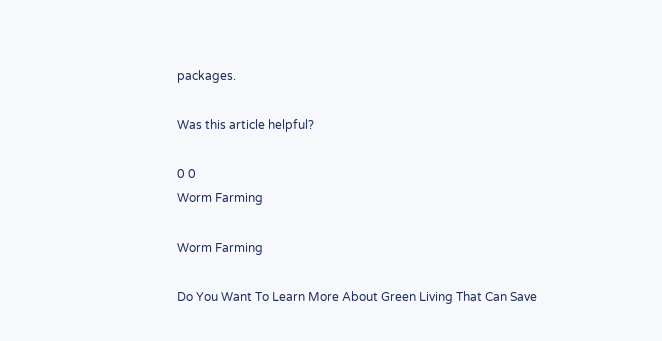packages.

Was this article helpful?

0 0
Worm Farming

Worm Farming

Do You Want To Learn More About Green Living That Can Save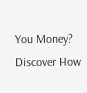You Money? Discover How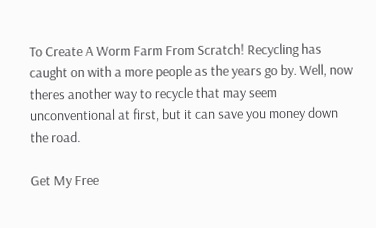To Create A Worm Farm From Scratch! Recycling has caught on with a more people as the years go by. Well, now theres another way to recycle that may seem unconventional at first, but it can save you money down the road.

Get My Free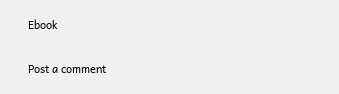Ebook

Post a comment